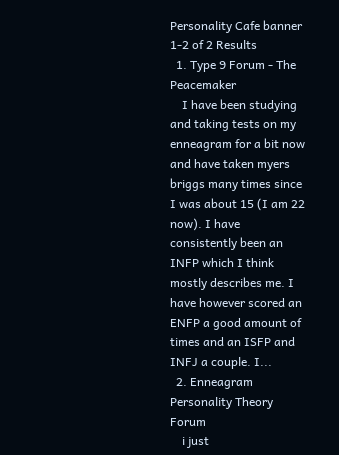Personality Cafe banner
1-2 of 2 Results
  1. Type 9 Forum - The Peacemaker
    I have been studying and taking tests on my enneagram for a bit now and have taken myers briggs many times since I was about 15 (I am 22 now). I have consistently been an INFP which I think mostly describes me. I have however scored an ENFP a good amount of times and an ISFP and INFJ a couple. I...
  2. Enneagram Personality Theory Forum
    i just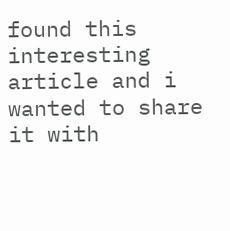found this interesting article and i wanted to share it with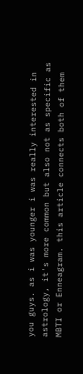you guys. as i was younger i was really interested in astrology, it's more common but also not as specific as MBTI or Enneagram. this article connects both of them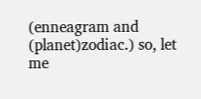(enneagram and (planet)zodiac.) so, let me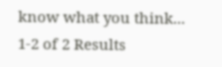know what you think...
1-2 of 2 Results